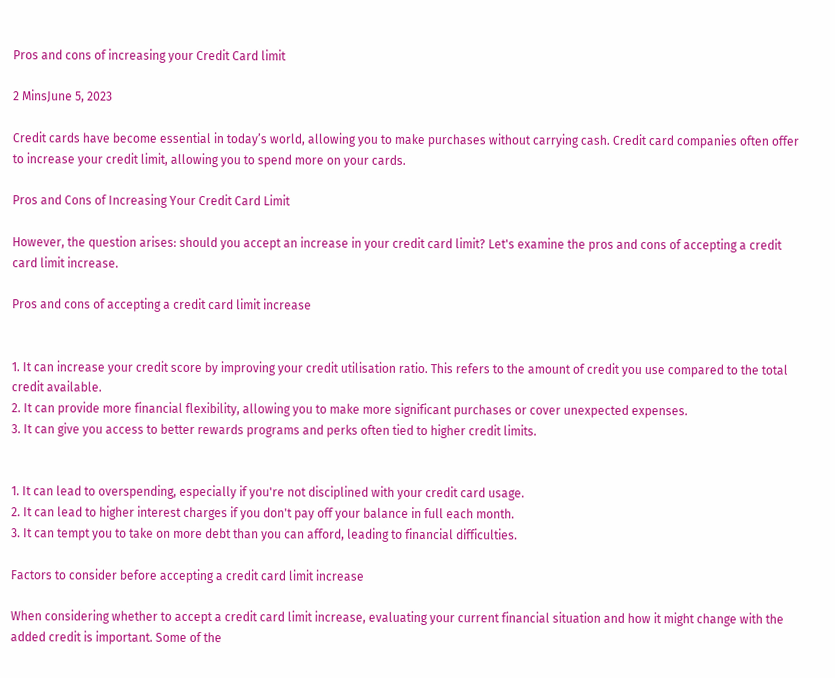Pros and cons of increasing your Credit Card limit

2 MinsJune 5, 2023

Credit cards have become essential in today’s world, allowing you to make purchases without carrying cash. Credit card companies often offer to increase your credit limit, allowing you to spend more on your cards.

Pros and Cons of Increasing Your Credit Card Limit

However, the question arises: should you accept an increase in your credit card limit? Let's examine the pros and cons of accepting a credit card limit increase.

Pros and cons of accepting a credit card limit increase


1. It can increase your credit score by improving your credit utilisation ratio. This refers to the amount of credit you use compared to the total credit available.
2. It can provide more financial flexibility, allowing you to make more significant purchases or cover unexpected expenses.
3. It can give you access to better rewards programs and perks often tied to higher credit limits.


1. It can lead to overspending, especially if you're not disciplined with your credit card usage.
2. It can lead to higher interest charges if you don't pay off your balance in full each month.
3. It can tempt you to take on more debt than you can afford, leading to financial difficulties.

Factors to consider before accepting a credit card limit increase

When considering whether to accept a credit card limit increase, evaluating your current financial situation and how it might change with the added credit is important. Some of the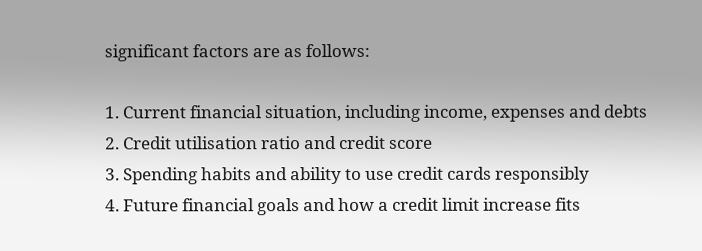significant factors are as follows:

1. Current financial situation, including income, expenses and debts
2. Credit utilisation ratio and credit score
3. Spending habits and ability to use credit cards responsibly
4. Future financial goals and how a credit limit increase fits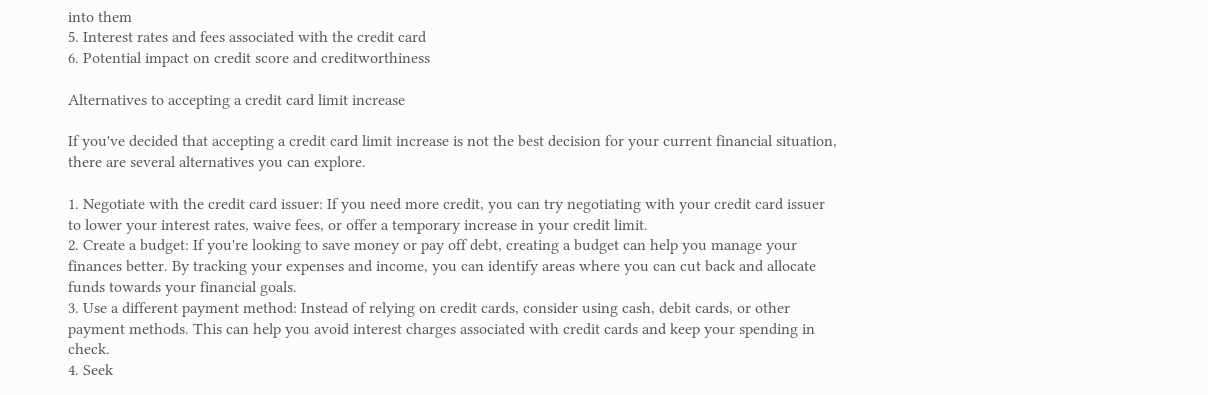into them
5. Interest rates and fees associated with the credit card
6. Potential impact on credit score and creditworthiness

Alternatives to accepting a credit card limit increase

If you've decided that accepting a credit card limit increase is not the best decision for your current financial situation, there are several alternatives you can explore.

1. Negotiate with the credit card issuer: If you need more credit, you can try negotiating with your credit card issuer to lower your interest rates, waive fees, or offer a temporary increase in your credit limit.
2. Create a budget: If you're looking to save money or pay off debt, creating a budget can help you manage your finances better. By tracking your expenses and income, you can identify areas where you can cut back and allocate funds towards your financial goals.
3. Use a different payment method: Instead of relying on credit cards, consider using cash, debit cards, or other payment methods. This can help you avoid interest charges associated with credit cards and keep your spending in check.
4. Seek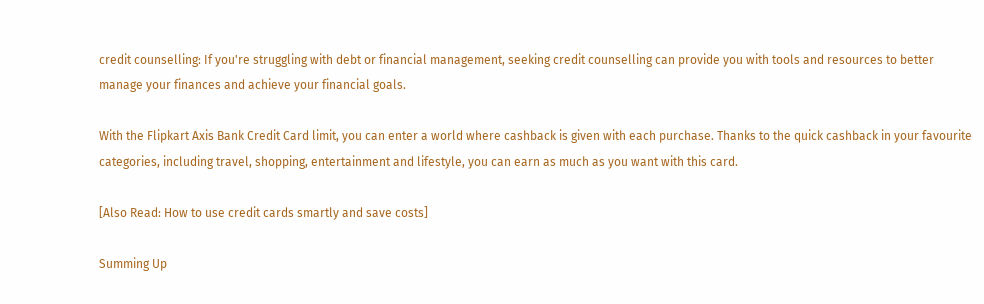credit counselling: If you're struggling with debt or financial management, seeking credit counselling can provide you with tools and resources to better manage your finances and achieve your financial goals.

With the Flipkart Axis Bank Credit Card limit, you can enter a world where cashback is given with each purchase. Thanks to the quick cashback in your favourite categories, including travel, shopping, entertainment and lifestyle, you can earn as much as you want with this card.

[Also Read: How to use credit cards smartly and save costs]

Summing Up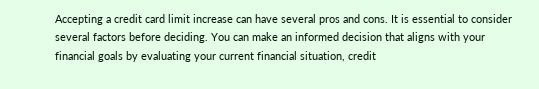Accepting a credit card limit increase can have several pros and cons. It is essential to consider several factors before deciding. You can make an informed decision that aligns with your financial goals by evaluating your current financial situation, credit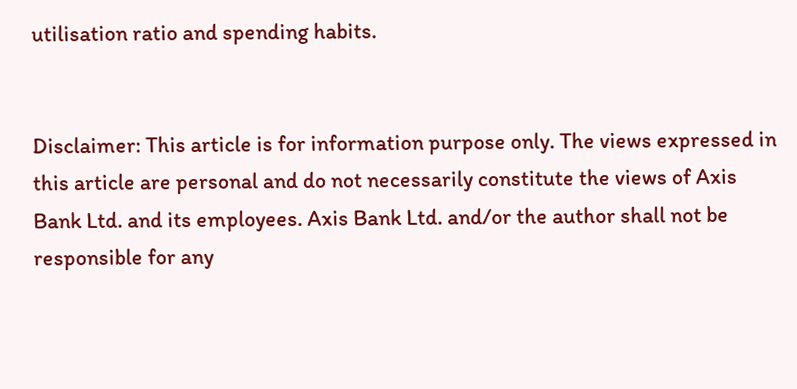utilisation ratio and spending habits.


Disclaimer: This article is for information purpose only. The views expressed in this article are personal and do not necessarily constitute the views of Axis Bank Ltd. and its employees. Axis Bank Ltd. and/or the author shall not be responsible for any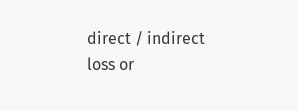direct / indirect loss or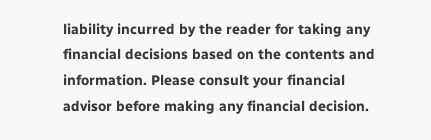liability incurred by the reader for taking any financial decisions based on the contents and information. Please consult your financial advisor before making any financial decision.